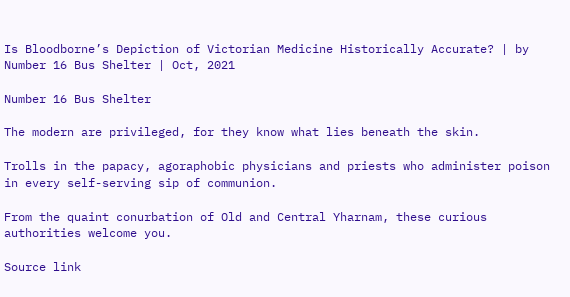Is Bloodborne’s Depiction of Victorian Medicine Historically Accurate? | by Number 16 Bus Shelter | Oct, 2021

Number 16 Bus Shelter

The modern are privileged, for they know what lies beneath the skin.

Trolls in the papacy, agoraphobic physicians and priests who administer poison in every self-serving sip of communion.

From the quaint conurbation of Old and Central Yharnam, these curious authorities welcome you.

Source link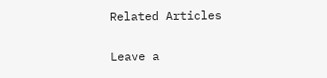Related Articles

Leave a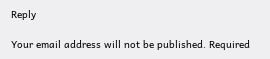Reply

Your email address will not be published. Required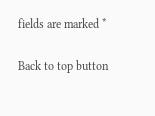fields are marked *

Back to top button